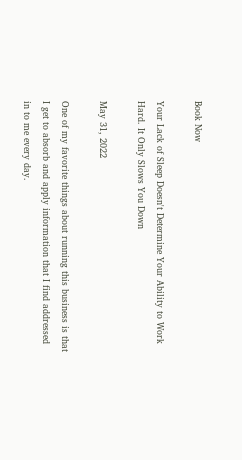Book Now

Your Lack of Sleep Doesn't Determine Your Ability to Work Hard. It Only Slows You Down

May 31, 2022

One of my favorite things about running this business is that I get to absorb and apply information that I find addressed in to me every day.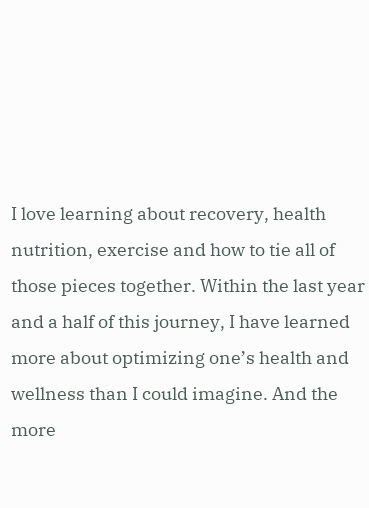I love learning about recovery, health nutrition, exercise and how to tie all of those pieces together. Within the last year and a half of this journey, I have learned more about optimizing one’s health and wellness than I could imagine. And the more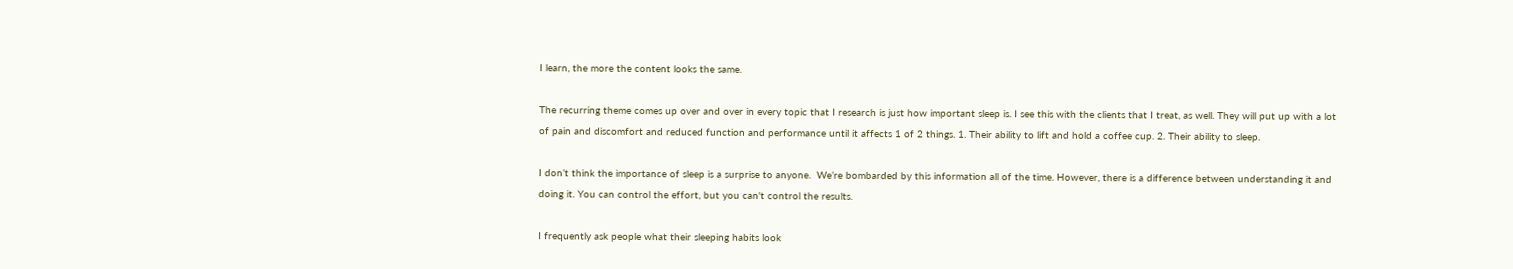I learn, the more the content looks the same.

The recurring theme comes up over and over in every topic that I research is just how important sleep is. I see this with the clients that I treat, as well. They will put up with a lot of pain and discomfort and reduced function and performance until it affects 1 of 2 things. 1. Their ability to lift and hold a coffee cup. 2. Their ability to sleep.

I don’t think the importance of sleep is a surprise to anyone.  We’re bombarded by this information all of the time. However, there is a difference between understanding it and doing it. You can control the effort, but you can't control the results.

I frequently ask people what their sleeping habits look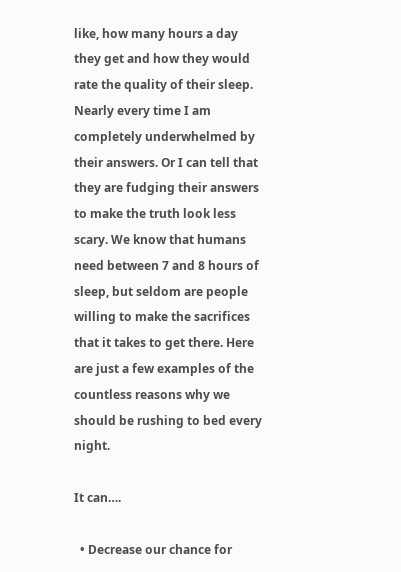like, how many hours a day they get and how they would rate the quality of their sleep. Nearly every time I am completely underwhelmed by their answers. Or I can tell that they are fudging their answers to make the truth look less scary. We know that humans need between 7 and 8 hours of sleep, but seldom are people willing to make the sacrifices that it takes to get there. Here are just a few examples of the countless reasons why we should be rushing to bed every night.

It can….

  • Decrease our chance for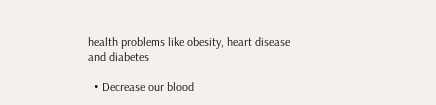health problems like obesity, heart disease and diabetes

  • Decrease our blood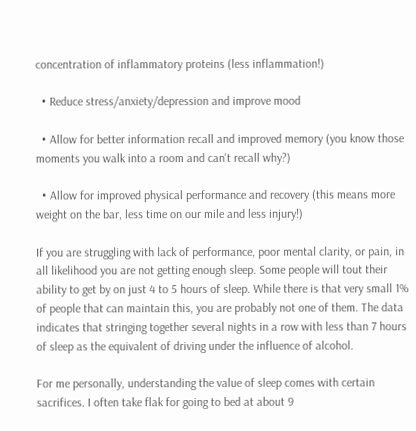concentration of inflammatory proteins (less inflammation!)

  • Reduce stress/anxiety/depression and improve mood

  • Allow for better information recall and improved memory (you know those moments you walk into a room and can't recall why?)

  • Allow for improved physical performance and recovery (this means more weight on the bar, less time on our mile and less injury!)

If you are struggling with lack of performance, poor mental clarity, or pain, in all likelihood you are not getting enough sleep. Some people will tout their ability to get by on just 4 to 5 hours of sleep. While there is that very small 1% of people that can maintain this, you are probably not one of them. The data indicates that stringing together several nights in a row with less than 7 hours of sleep as the equivalent of driving under the influence of alcohol.

For me personally, understanding the value of sleep comes with certain sacrifices. I often take flak for going to bed at about 9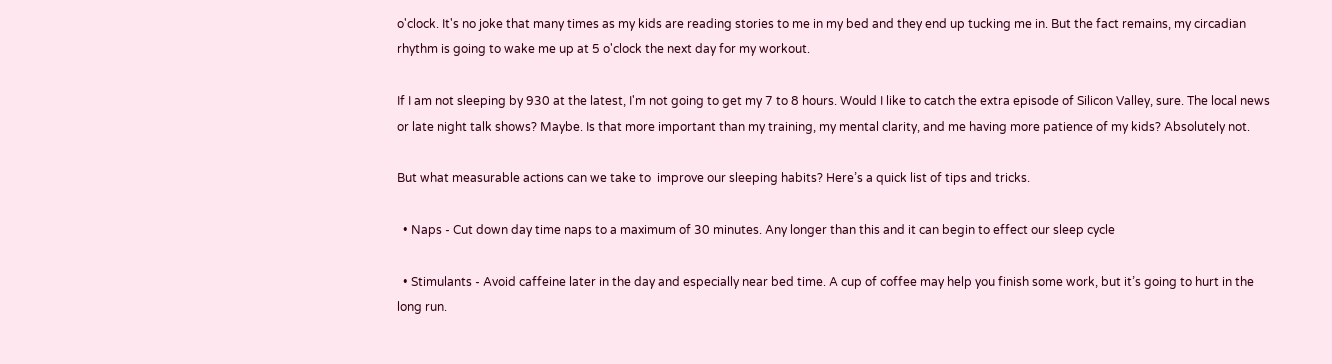o'clock. It's no joke that many times as my kids are reading stories to me in my bed and they end up tucking me in. But the fact remains, my circadian rhythm is going to wake me up at 5 o'clock the next day for my workout.

If I am not sleeping by 930 at the latest, I'm not going to get my 7 to 8 hours. Would I like to catch the extra episode of Silicon Valley, sure. The local news or late night talk shows? Maybe. Is that more important than my training, my mental clarity, and me having more patience of my kids? Absolutely not.

But what measurable actions can we take to  improve our sleeping habits? Here’s a quick list of tips and tricks.

  • Naps - Cut down day time naps to a maximum of 30 minutes. Any longer than this and it can begin to effect our sleep cycle

  • Stimulants - Avoid caffeine later in the day and especially near bed time. A cup of coffee may help you finish some work, but it’s going to hurt in the long run.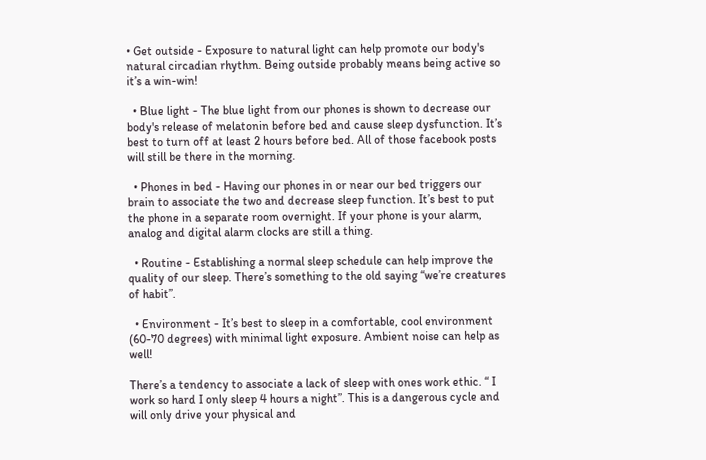• Get outside - Exposure to natural light can help promote our body's natural circadian rhythm. Being outside probably means being active so it’s a win-win!

  • Blue light - The blue light from our phones is shown to decrease our body's release of melatonin before bed and cause sleep dysfunction. It’s best to turn off at least 2 hours before bed. All of those facebook posts will still be there in the morning.

  • Phones in bed - Having our phones in or near our bed triggers our brain to associate the two and decrease sleep function. It’s best to put the phone in a separate room overnight. If your phone is your alarm, analog and digital alarm clocks are still a thing.

  • Routine - Establishing a normal sleep schedule can help improve the quality of our sleep. There’s something to the old saying “we’re creatures of habit”.

  • Environment - It’s best to sleep in a comfortable, cool environment (60-70 degrees) with minimal light exposure. Ambient noise can help as well!

There’s a tendency to associate a lack of sleep with ones work ethic. “ I work so hard I only sleep 4 hours a night”. This is a dangerous cycle and will only drive your physical and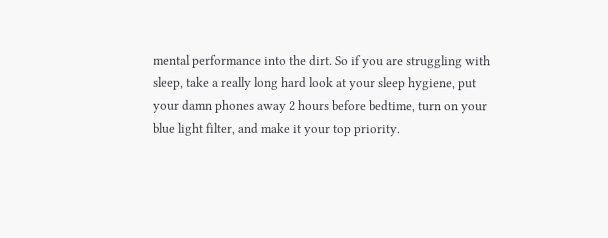mental performance into the dirt. So if you are struggling with sleep, take a really long hard look at your sleep hygiene, put your damn phones away 2 hours before bedtime, turn on your blue light filter, and make it your top priority.